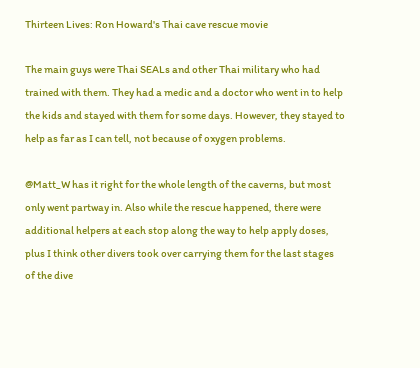Thirteen Lives: Ron Howard's Thai cave rescue movie

The main guys were Thai SEALs and other Thai military who had trained with them. They had a medic and a doctor who went in to help the kids and stayed with them for some days. However, they stayed to help as far as I can tell, not because of oxygen problems.

@Matt_W has it right for the whole length of the caverns, but most only went partway in. Also while the rescue happened, there were additional helpers at each stop along the way to help apply doses, plus I think other divers took over carrying them for the last stages of the dive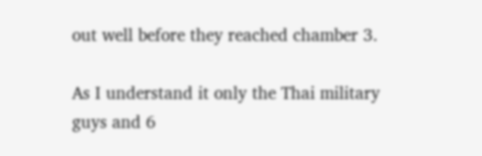out well before they reached chamber 3.

As I understand it only the Thai military guys and 6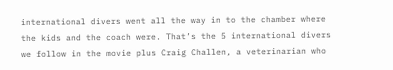international divers went all the way in to the chamber where the kids and the coach were. That’s the 5 international divers we follow in the movie plus Craig Challen, a veterinarian who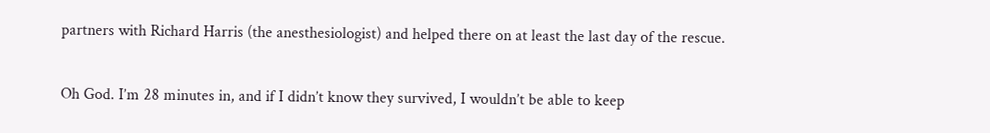partners with Richard Harris (the anesthesiologist) and helped there on at least the last day of the rescue.

Oh God. I’m 28 minutes in, and if I didn’t know they survived, I wouldn’t be able to keep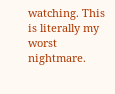watching. This is literally my worst nightmare.